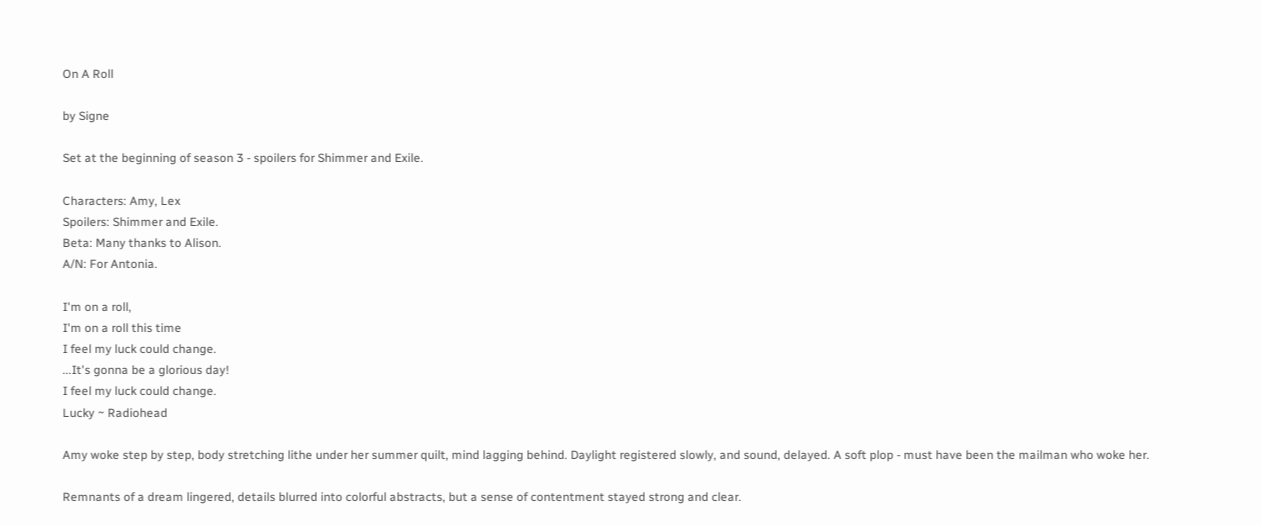On A Roll

by Signe

Set at the beginning of season 3 - spoilers for Shimmer and Exile.

Characters: Amy, Lex
Spoilers: Shimmer and Exile.
Beta: Many thanks to Alison.
A/N: For Antonia.

I'm on a roll,
I'm on a roll this time
I feel my luck could change.
...It's gonna be a glorious day!
I feel my luck could change.
Lucky ~ Radiohead

Amy woke step by step, body stretching lithe under her summer quilt, mind lagging behind. Daylight registered slowly, and sound, delayed. A soft plop - must have been the mailman who woke her.

Remnants of a dream lingered, details blurred into colorful abstracts, but a sense of contentment stayed strong and clear.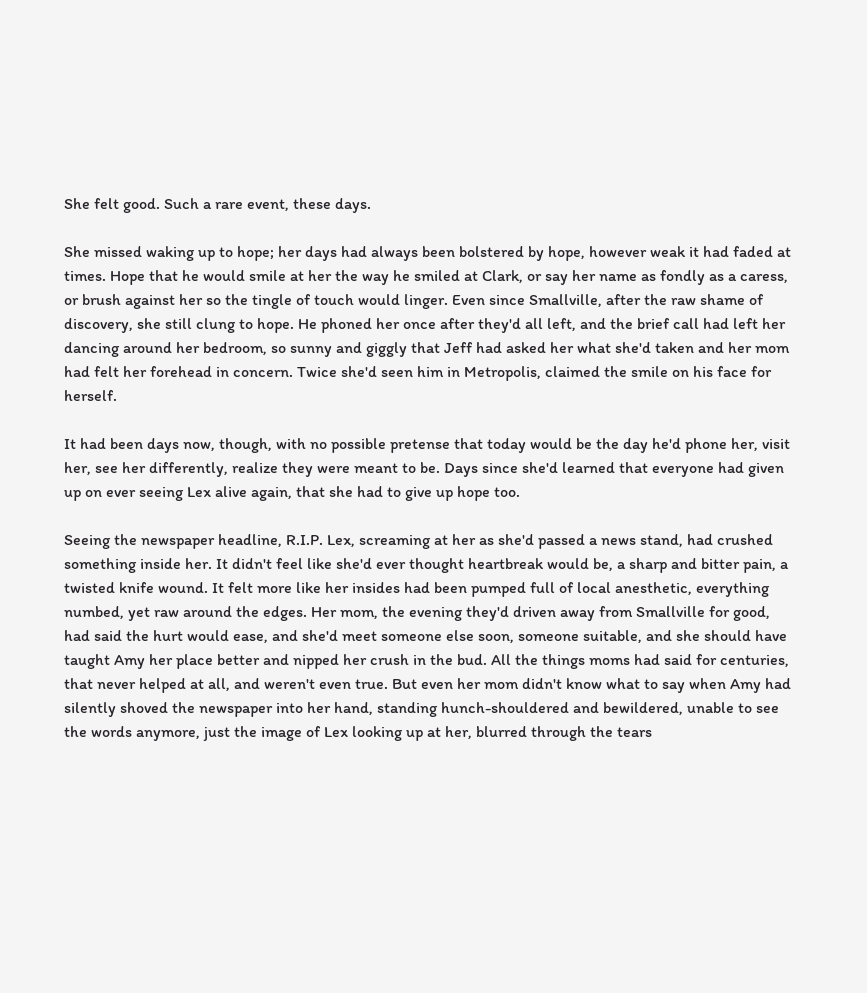She felt good. Such a rare event, these days.

She missed waking up to hope; her days had always been bolstered by hope, however weak it had faded at times. Hope that he would smile at her the way he smiled at Clark, or say her name as fondly as a caress, or brush against her so the tingle of touch would linger. Even since Smallville, after the raw shame of discovery, she still clung to hope. He phoned her once after they'd all left, and the brief call had left her dancing around her bedroom, so sunny and giggly that Jeff had asked her what she'd taken and her mom had felt her forehead in concern. Twice she'd seen him in Metropolis, claimed the smile on his face for herself.

It had been days now, though, with no possible pretense that today would be the day he'd phone her, visit her, see her differently, realize they were meant to be. Days since she'd learned that everyone had given up on ever seeing Lex alive again, that she had to give up hope too.

Seeing the newspaper headline, R.I.P. Lex, screaming at her as she'd passed a news stand, had crushed something inside her. It didn't feel like she'd ever thought heartbreak would be, a sharp and bitter pain, a twisted knife wound. It felt more like her insides had been pumped full of local anesthetic, everything numbed, yet raw around the edges. Her mom, the evening they'd driven away from Smallville for good, had said the hurt would ease, and she'd meet someone else soon, someone suitable, and she should have taught Amy her place better and nipped her crush in the bud. All the things moms had said for centuries, that never helped at all, and weren't even true. But even her mom didn't know what to say when Amy had silently shoved the newspaper into her hand, standing hunch-shouldered and bewildered, unable to see the words anymore, just the image of Lex looking up at her, blurred through the tears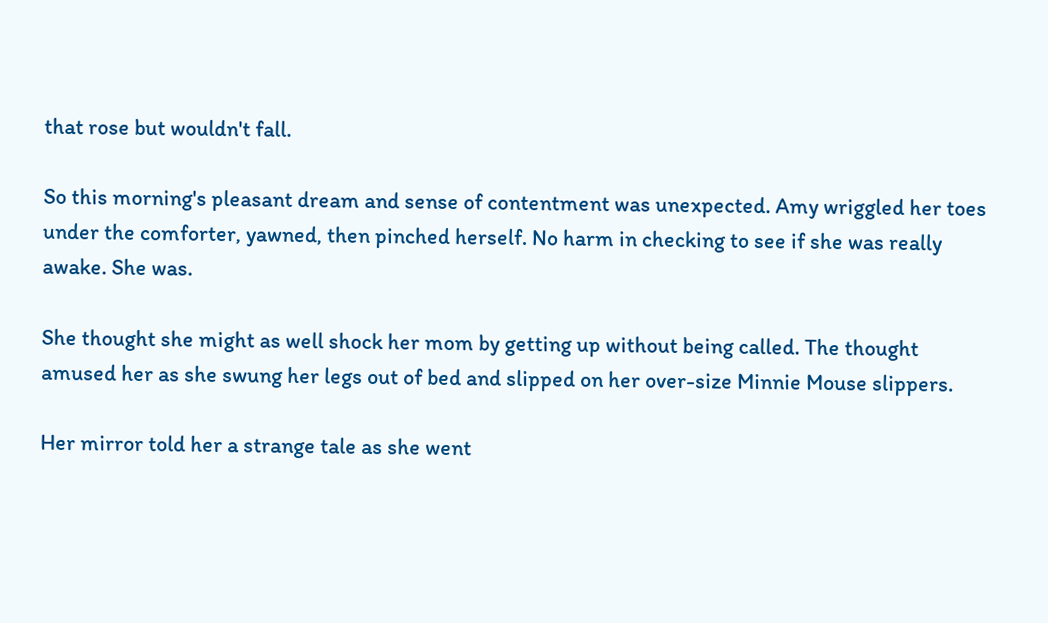that rose but wouldn't fall.

So this morning's pleasant dream and sense of contentment was unexpected. Amy wriggled her toes under the comforter, yawned, then pinched herself. No harm in checking to see if she was really awake. She was.

She thought she might as well shock her mom by getting up without being called. The thought amused her as she swung her legs out of bed and slipped on her over-size Minnie Mouse slippers.

Her mirror told her a strange tale as she went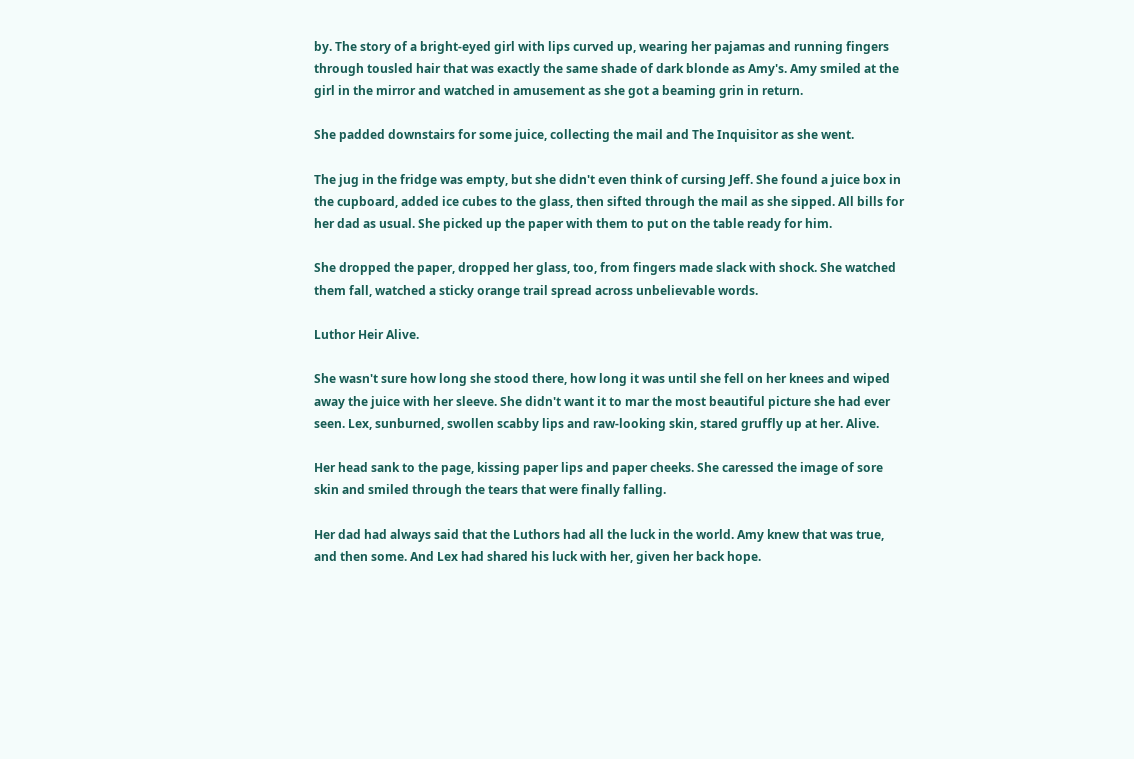by. The story of a bright-eyed girl with lips curved up, wearing her pajamas and running fingers through tousled hair that was exactly the same shade of dark blonde as Amy's. Amy smiled at the girl in the mirror and watched in amusement as she got a beaming grin in return.

She padded downstairs for some juice, collecting the mail and The Inquisitor as she went.

The jug in the fridge was empty, but she didn't even think of cursing Jeff. She found a juice box in the cupboard, added ice cubes to the glass, then sifted through the mail as she sipped. All bills for her dad as usual. She picked up the paper with them to put on the table ready for him.

She dropped the paper, dropped her glass, too, from fingers made slack with shock. She watched them fall, watched a sticky orange trail spread across unbelievable words.

Luthor Heir Alive.

She wasn't sure how long she stood there, how long it was until she fell on her knees and wiped away the juice with her sleeve. She didn't want it to mar the most beautiful picture she had ever seen. Lex, sunburned, swollen scabby lips and raw-looking skin, stared gruffly up at her. Alive.

Her head sank to the page, kissing paper lips and paper cheeks. She caressed the image of sore skin and smiled through the tears that were finally falling.

Her dad had always said that the Luthors had all the luck in the world. Amy knew that was true, and then some. And Lex had shared his luck with her, given her back hope.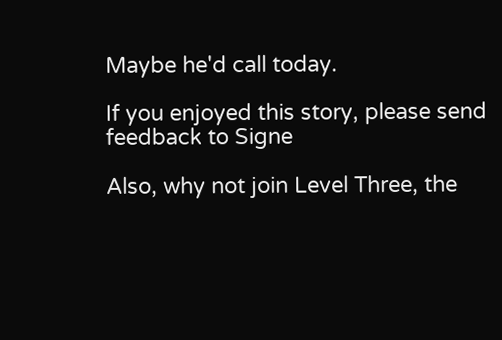Maybe he'd call today.

If you enjoyed this story, please send feedback to Signe

Also, why not join Level Three, the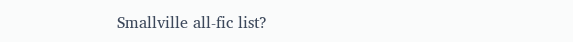Smallville all-fic list?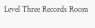Level Three Records Room